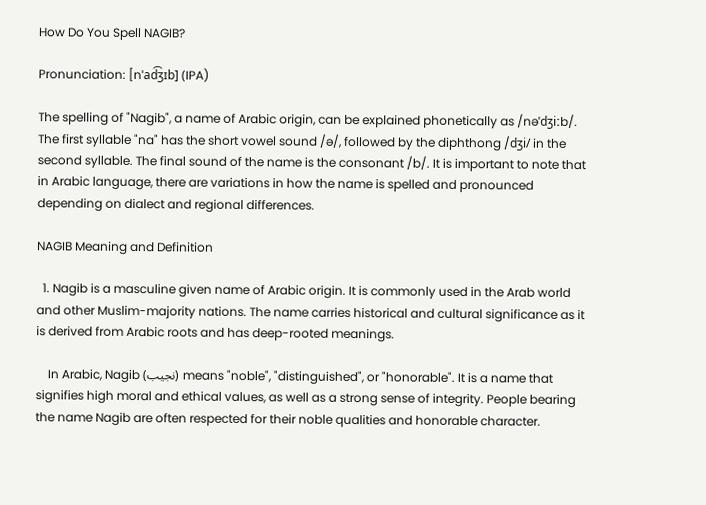How Do You Spell NAGIB?

Pronunciation: [nˈad͡ʒɪb] (IPA)

The spelling of "Nagib", a name of Arabic origin, can be explained phonetically as /nəˈdʒiːb/. The first syllable "na" has the short vowel sound /ə/, followed by the diphthong /dʒi/ in the second syllable. The final sound of the name is the consonant /b/. It is important to note that in Arabic language, there are variations in how the name is spelled and pronounced depending on dialect and regional differences.

NAGIB Meaning and Definition

  1. Nagib is a masculine given name of Arabic origin. It is commonly used in the Arab world and other Muslim-majority nations. The name carries historical and cultural significance as it is derived from Arabic roots and has deep-rooted meanings.

    In Arabic, Nagib (نجيب) means "noble", "distinguished", or "honorable". It is a name that signifies high moral and ethical values, as well as a strong sense of integrity. People bearing the name Nagib are often respected for their noble qualities and honorable character.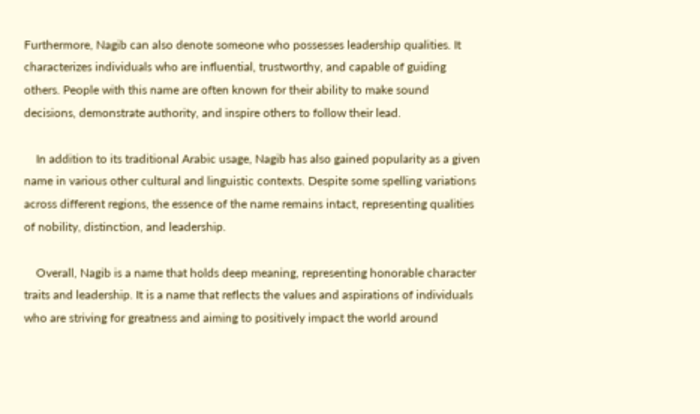Furthermore, Nagib can also denote someone who possesses leadership qualities. It characterizes individuals who are influential, trustworthy, and capable of guiding others. People with this name are often known for their ability to make sound decisions, demonstrate authority, and inspire others to follow their lead.

    In addition to its traditional Arabic usage, Nagib has also gained popularity as a given name in various other cultural and linguistic contexts. Despite some spelling variations across different regions, the essence of the name remains intact, representing qualities of nobility, distinction, and leadership.

    Overall, Nagib is a name that holds deep meaning, representing honorable character traits and leadership. It is a name that reflects the values and aspirations of individuals who are striving for greatness and aiming to positively impact the world around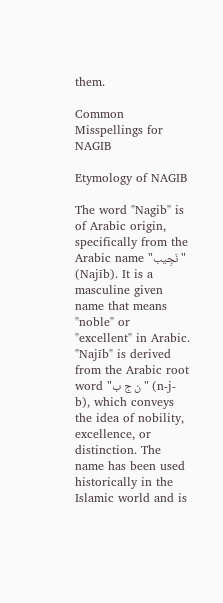them.

Common Misspellings for NAGIB

Etymology of NAGIB

The word "Nagib" is of Arabic origin, specifically from the Arabic name "نَجِيب" (Najīb). It is a masculine given name that means "noble" or "excellent" in Arabic. "Najīb" is derived from the Arabic root word "ن ج ب" (n-j-b), which conveys the idea of nobility, excellence, or distinction. The name has been used historically in the Islamic world and is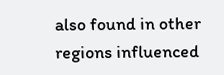also found in other regions influenced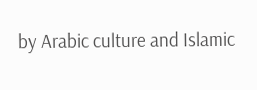by Arabic culture and Islamic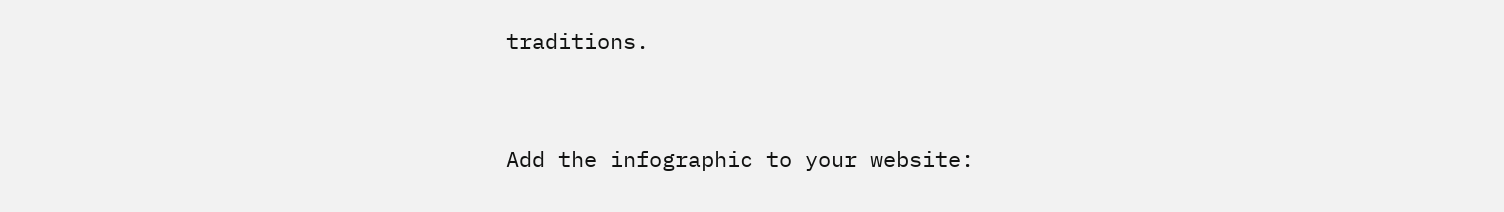traditions.


Add the infographic to your website: